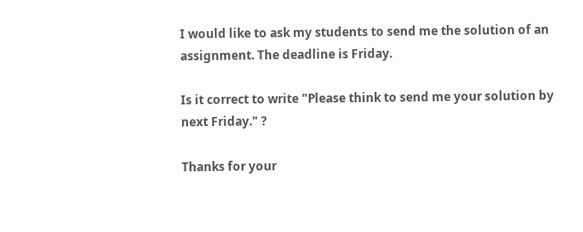I would like to ask my students to send me the solution of an assignment. The deadline is Friday.

Is it correct to write "Please think to send me your solution by next Friday." ?

Thanks for your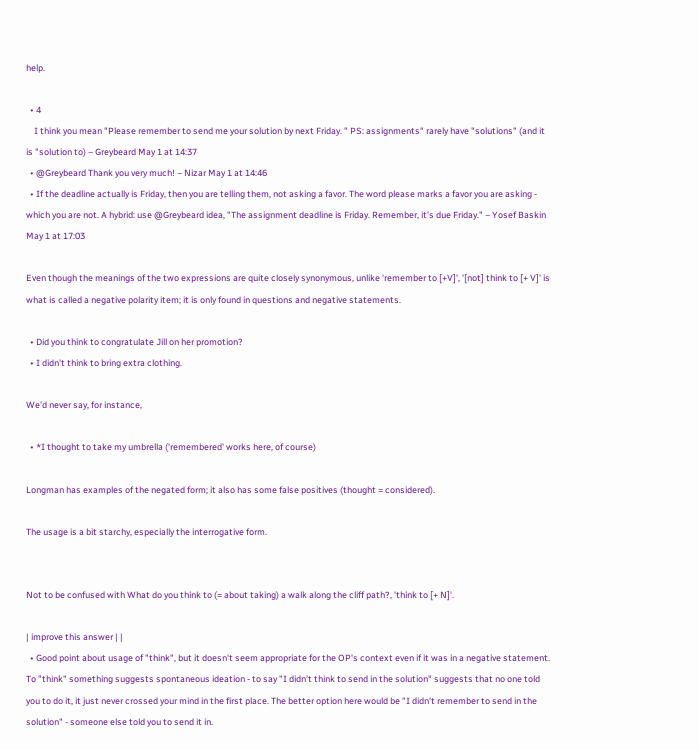help.

  • 4
    I think you mean "Please remember to send me your solution by next Friday. " PS: assignments" rarely have "solutions" (and it is "solution to) – Greybeard May 1 at 14:37
  • @Greybeard Thank you very much! – Nizar May 1 at 14:46
  • If the deadline actually is Friday, then you are telling them, not asking a favor. The word please marks a favor you are asking - which you are not. A hybrid: use @Greybeard idea, "The assignment deadline is Friday. Remember, it's due Friday." – Yosef Baskin May 1 at 17:03

Even though the meanings of the two expressions are quite closely synonymous, unlike 'remember to [+V]', '[not] think to [+ V]' is what is called a negative polarity item; it is only found in questions and negative statements.

  • Did you think to congratulate Jill on her promotion?
  • I didn't think to bring extra clothing.

We'd never say, for instance,

  • *I thought to take my umbrella ('remembered' works here, of course)

Longman has examples of the negated form; it also has some false positives (thought = considered).

The usage is a bit starchy, especially the interrogative form.


Not to be confused with What do you think to (= about taking) a walk along the cliff path?, 'think to [+ N]'.

| improve this answer | |
  • Good point about usage of "think", but it doesn't seem appropriate for the OP's context even if it was in a negative statement. To "think" something suggests spontaneous ideation - to say "I didn't think to send in the solution" suggests that no one told you to do it, it just never crossed your mind in the first place. The better option here would be "I didn't remember to send in the solution" - someone else told you to send it in.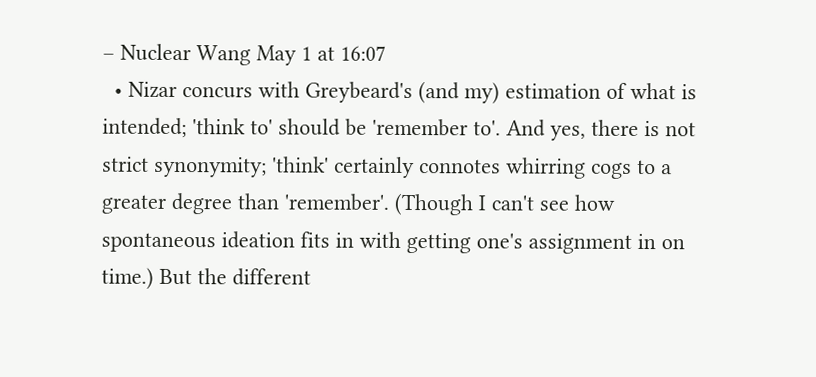– Nuclear Wang May 1 at 16:07
  • Nizar concurs with Greybeard's (and my) estimation of what is intended; 'think to' should be 'remember to'. And yes, there is not strict synonymity; 'think' certainly connotes whirring cogs to a greater degree than 'remember'. (Though I can't see how spontaneous ideation fits in with getting one's assignment in on time.) But the different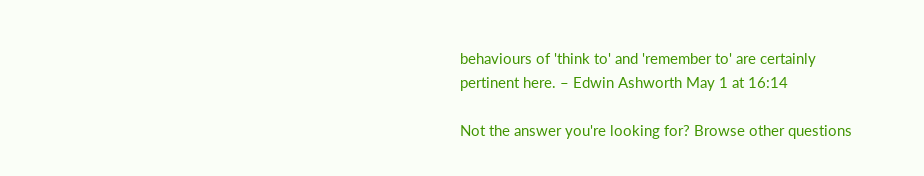behaviours of 'think to' and 'remember to' are certainly pertinent here. – Edwin Ashworth May 1 at 16:14

Not the answer you're looking for? Browse other questions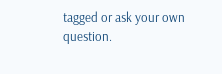tagged or ask your own question.